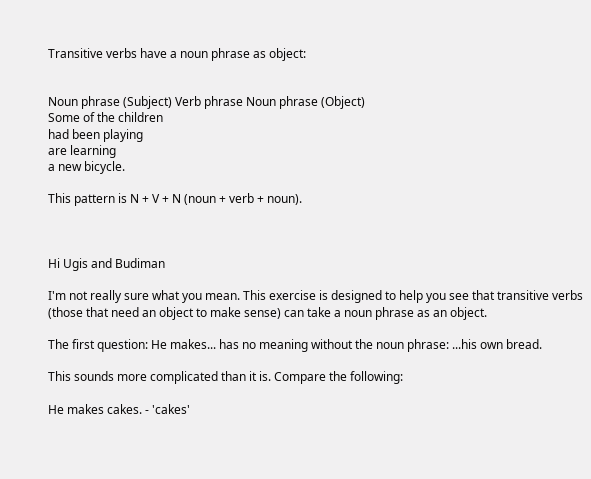Transitive verbs have a noun phrase as object:


Noun phrase (Subject) Verb phrase Noun phrase (Object)
Some of the children
had been playing
are learning
a new bicycle.

This pattern is N + V + N (noun + verb + noun).



Hi Ugis and Budiman

I'm not really sure what you mean. This exercise is designed to help you see that transitive verbs (those that need an object to make sense) can take a noun phrase as an object.

The first question: He makes... has no meaning without the noun phrase: ...his own bread.

This sounds more complicated than it is. Compare the following:

He makes cakes. - 'cakes'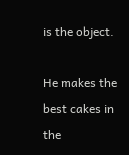is the object.

He makes the best cakes in the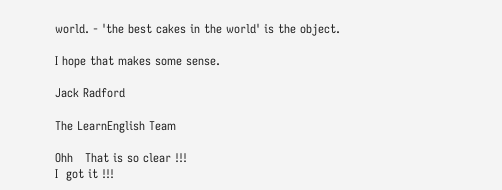world. - 'the best cakes in the world' is the object.

I hope that makes some sense.

Jack Radford

The LearnEnglish Team

Ohh   That is so clear !!!
I  got it !!!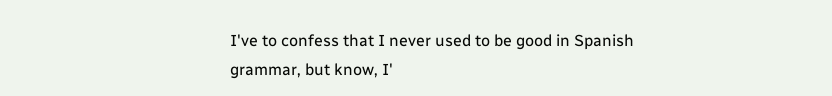I've to confess that I never used to be good in Spanish grammar, but know, I'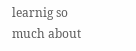learnig so much about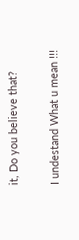it, Do you believe that?

I undestand What u mean !!!